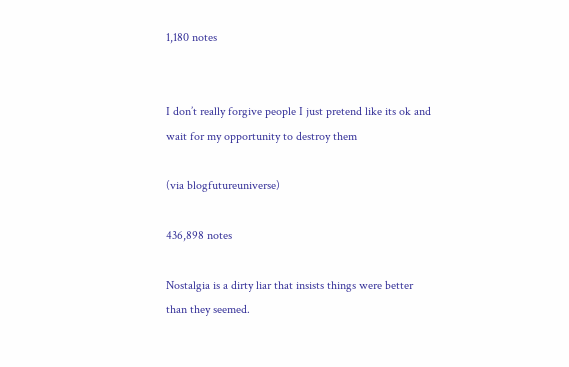1,180 notes


I don’t really forgive people I just pretend like its ok and wait for my opportunity to destroy them

(via blogfutureuniverse)

436,898 notes

Nostalgia is a dirty liar that insists things were better than they seemed.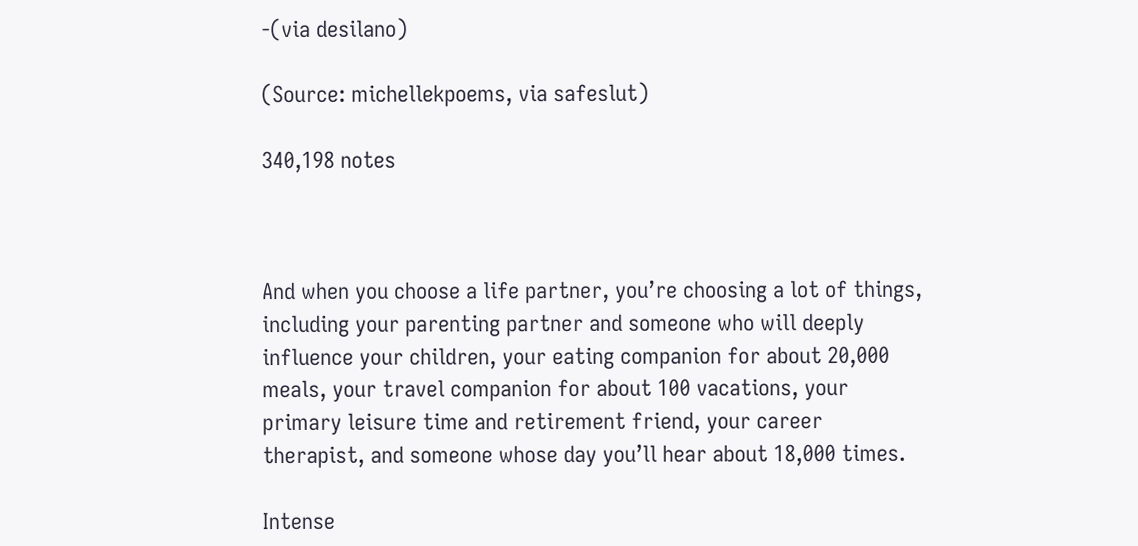-(via desilano)

(Source: michellekpoems, via safeslut)

340,198 notes



And when you choose a life partner, you’re choosing a lot of things, including your parenting partner and someone who will deeply influence your children, your eating companion for about 20,000 meals, your travel companion for about 100 vacations, your primary leisure time and retirement friend, your career therapist, and someone whose day you’ll hear about 18,000 times.

Intense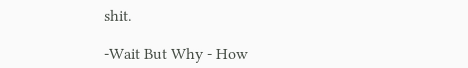shit.

-Wait But Why - How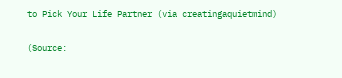to Pick Your Life Partner (via creatingaquietmind)

(Source: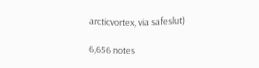arcticvortex, via safeslut)

6,656 notes